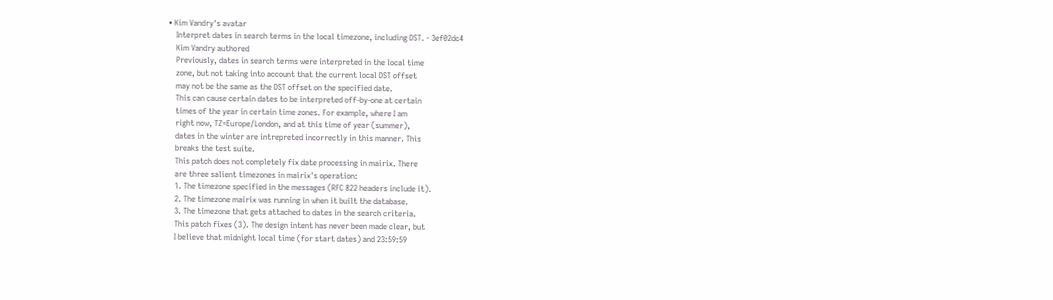• Kim Vandry's avatar
    Interpret dates in search terms in the local timezone, including DST. · 3ef02dc4
    Kim Vandry authored
    Previously, dates in search terms were interpreted in the local time
    zone, but not taking into account that the current local DST offset
    may not be the same as the DST offset on the specified date.
    This can cause certain dates to be interpreted off-by-one at certain
    times of the year in certain time zones. For example, where I am
    right now, TZ=Europe/London, and at this time of year (summer),
    dates in the winter are intrepreted incorrectly in this manner. This
    breaks the test suite.
    This patch does not completely fix date processing in mairix. There
    are three salient timezones in mairix's operation:
    1. The timezone specified in the messages (RFC 822 headers include it).
    2. The timezone mairix was running in when it built the database.
    3. The timezone that gets attached to dates in the search criteria.
    This patch fixes (3). The design intent has never been made clear, but
    I believe that midnight local time (for start dates) and 23:59:59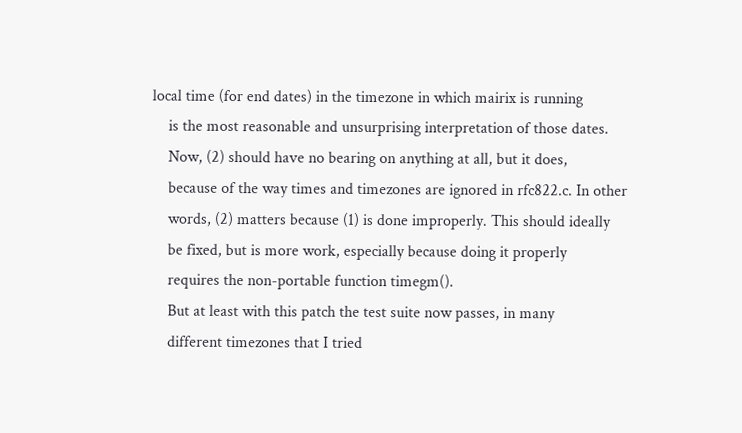local time (for end dates) in the timezone in which mairix is running
    is the most reasonable and unsurprising interpretation of those dates.
    Now, (2) should have no bearing on anything at all, but it does,
    because of the way times and timezones are ignored in rfc822.c. In other
    words, (2) matters because (1) is done improperly. This should ideally
    be fixed, but is more work, especially because doing it properly
    requires the non-portable function timegm().
    But at least with this patch the test suite now passes, in many
    different timezones that I tried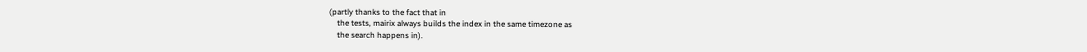(partly thanks to the fact that in
    the tests, mairix always builds the index in the same timezone as
    the search happens in).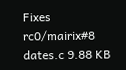Fixes rc0/mairix#8
dates.c 9.88 KB